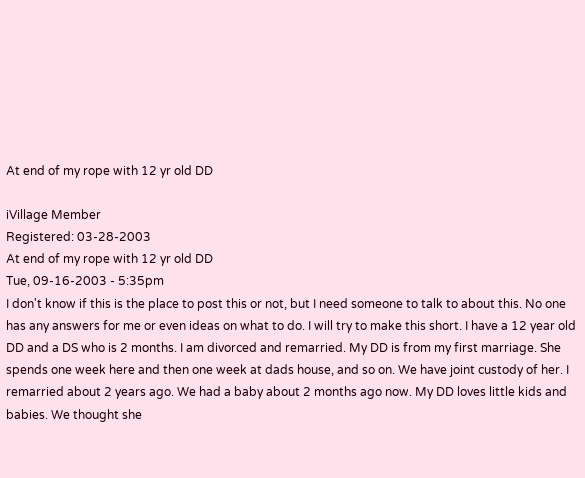At end of my rope with 12 yr old DD

iVillage Member
Registered: 03-28-2003
At end of my rope with 12 yr old DD
Tue, 09-16-2003 - 5:35pm
I don't know if this is the place to post this or not, but I need someone to talk to about this. No one has any answers for me or even ideas on what to do. I will try to make this short. I have a 12 year old DD and a DS who is 2 months. I am divorced and remarried. My DD is from my first marriage. She spends one week here and then one week at dads house, and so on. We have joint custody of her. I remarried about 2 years ago. We had a baby about 2 months ago now. My DD loves little kids and babies. We thought she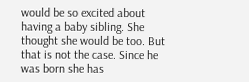would be so excited about having a baby sibling. She thought she would be too. But that is not the case. Since he was born she has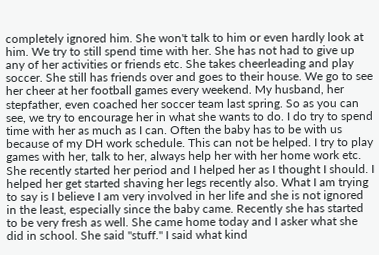completely ignored him. She won't talk to him or even hardly look at him. We try to still spend time with her. She has not had to give up any of her activities or friends etc. She takes cheerleading and play soccer. She still has friends over and goes to their house. We go to see her cheer at her football games every weekend. My husband, her stepfather, even coached her soccer team last spring. So as you can see, we try to encourage her in what she wants to do. I do try to spend time with her as much as I can. Often the baby has to be with us because of my DH work schedule. This can not be helped. I try to play games with her, talk to her, always help her with her home work etc. She recently started her period and I helped her as I thought I should. I helped her get started shaving her legs recently also. What I am trying to say is I believe I am very involved in her life and she is not ignored in the least, especially since the baby came. Recently she has started to be very fresh as well. She came home today and I asker what she did in school. She said "stuff." I said what kind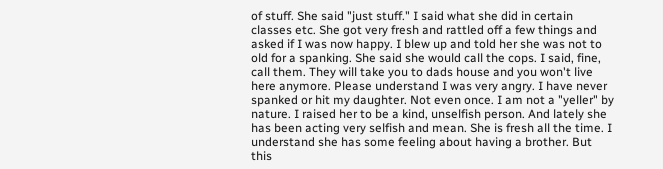of stuff. She said "just stuff." I said what she did in certain classes etc. She got very fresh and rattled off a few things and asked if I was now happy. I blew up and told her she was not to old for a spanking. She said she would call the cops. I said, fine, call them. They will take you to dads house and you won't live here anymore. Please understand I was very angry. I have never spanked or hit my daughter. Not even once. I am not a "yeller" by nature. I raised her to be a kind, unselfish person. And lately she has been acting very selfish and mean. She is fresh all the time. I understand she has some feeling about having a brother. But this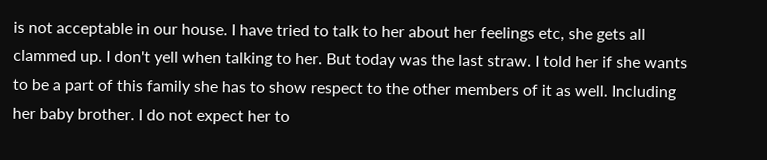is not acceptable in our house. I have tried to talk to her about her feelings etc, she gets all clammed up. I don't yell when talking to her. But today was the last straw. I told her if she wants to be a part of this family she has to show respect to the other members of it as well. Including her baby brother. I do not expect her to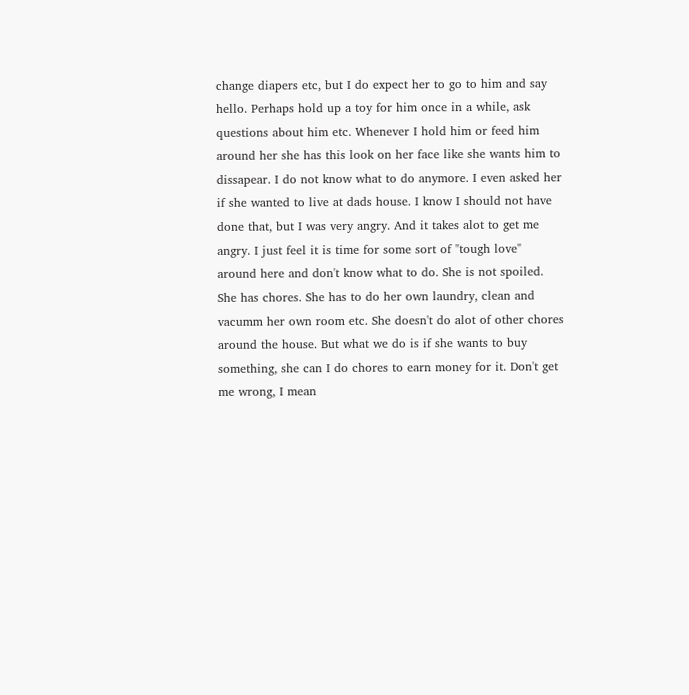change diapers etc, but I do expect her to go to him and say hello. Perhaps hold up a toy for him once in a while, ask questions about him etc. Whenever I hold him or feed him around her she has this look on her face like she wants him to dissapear. I do not know what to do anymore. I even asked her if she wanted to live at dads house. I know I should not have done that, but I was very angry. And it takes alot to get me angry. I just feel it is time for some sort of "tough love" around here and don't know what to do. She is not spoiled. She has chores. She has to do her own laundry, clean and vacumm her own room etc. She doesn't do alot of other chores around the house. But what we do is if she wants to buy something, she can I do chores to earn money for it. Don't get me wrong, I mean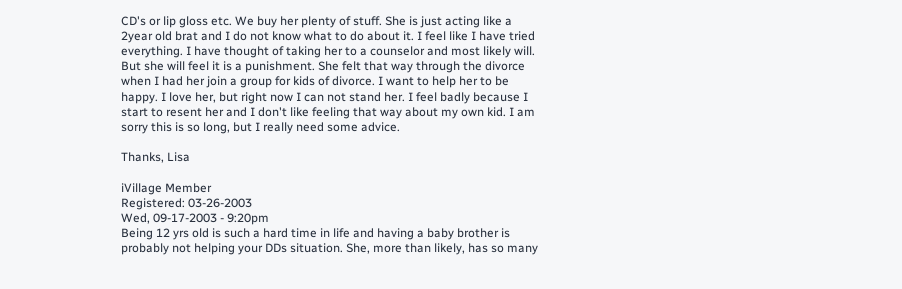CD's or lip gloss etc. We buy her plenty of stuff. She is just acting like a 2year old brat and I do not know what to do about it. I feel like I have tried everything. I have thought of taking her to a counselor and most likely will. But she will feel it is a punishment. She felt that way through the divorce when I had her join a group for kids of divorce. I want to help her to be happy. I love her, but right now I can not stand her. I feel badly because I start to resent her and I don't like feeling that way about my own kid. I am sorry this is so long, but I really need some advice.

Thanks, Lisa

iVillage Member
Registered: 03-26-2003
Wed, 09-17-2003 - 9:20pm
Being 12 yrs old is such a hard time in life and having a baby brother is probably not helping your DDs situation. She, more than likely, has so many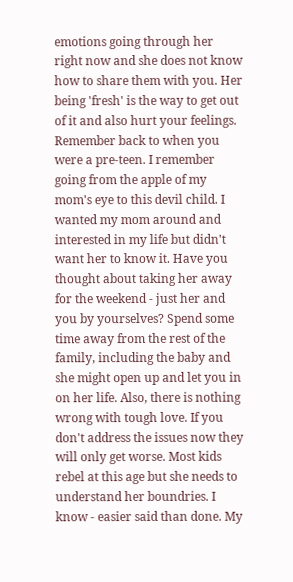emotions going through her right now and she does not know how to share them with you. Her being 'fresh' is the way to get out of it and also hurt your feelings. Remember back to when you were a pre-teen. I remember going from the apple of my mom's eye to this devil child. I wanted my mom around and interested in my life but didn't want her to know it. Have you thought about taking her away for the weekend - just her and you by yourselves? Spend some time away from the rest of the family, including the baby and she might open up and let you in on her life. Also, there is nothing wrong with tough love. If you don't address the issues now they will only get worse. Most kids rebel at this age but she needs to understand her boundries. I know - easier said than done. My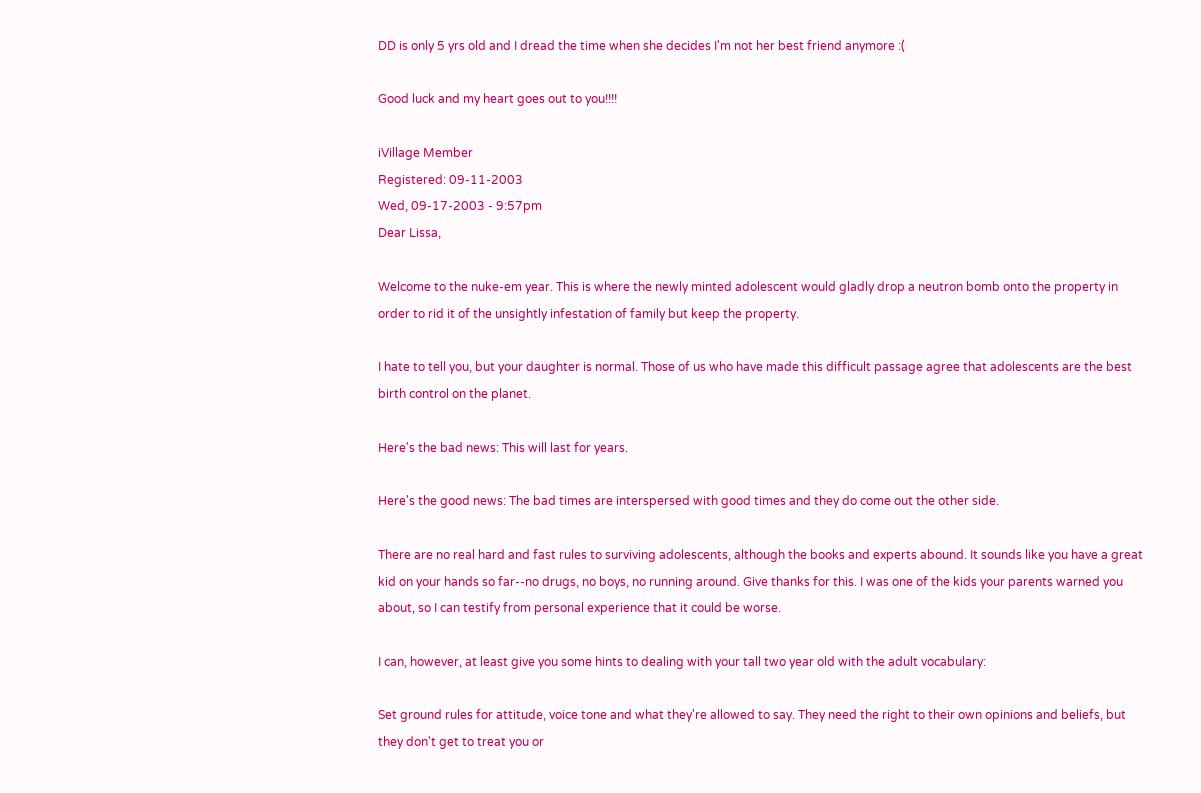DD is only 5 yrs old and I dread the time when she decides I'm not her best friend anymore :(

Good luck and my heart goes out to you!!!!

iVillage Member
Registered: 09-11-2003
Wed, 09-17-2003 - 9:57pm
Dear Lissa,

Welcome to the nuke-em year. This is where the newly minted adolescent would gladly drop a neutron bomb onto the property in order to rid it of the unsightly infestation of family but keep the property.

I hate to tell you, but your daughter is normal. Those of us who have made this difficult passage agree that adolescents are the best birth control on the planet.

Here's the bad news: This will last for years.

Here's the good news: The bad times are interspersed with good times and they do come out the other side.

There are no real hard and fast rules to surviving adolescents, although the books and experts abound. It sounds like you have a great kid on your hands so far--no drugs, no boys, no running around. Give thanks for this. I was one of the kids your parents warned you about, so I can testify from personal experience that it could be worse.

I can, however, at least give you some hints to dealing with your tall two year old with the adult vocabulary:

Set ground rules for attitude, voice tone and what they're allowed to say. They need the right to their own opinions and beliefs, but they don't get to treat you or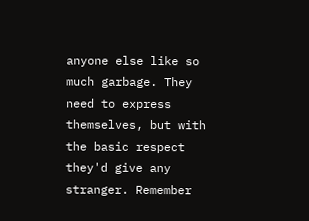anyone else like so much garbage. They need to express themselves, but with the basic respect they'd give any stranger. Remember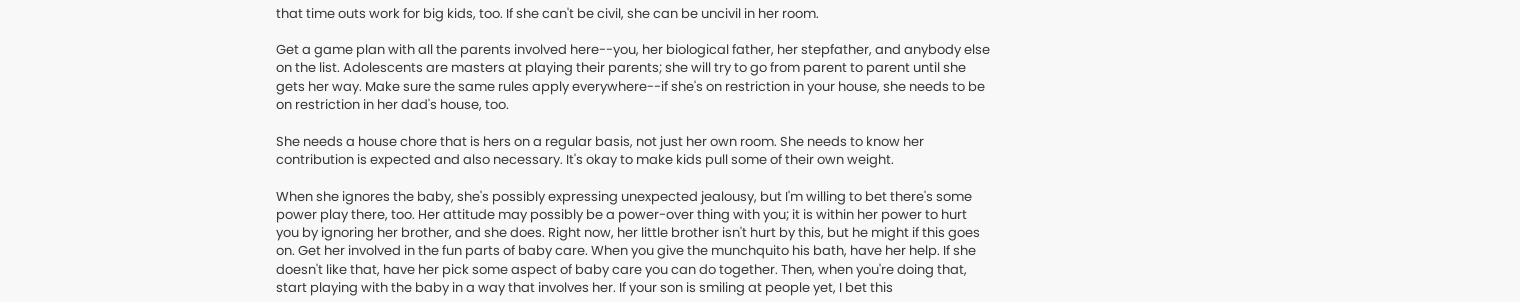that time outs work for big kids, too. If she can't be civil, she can be uncivil in her room.

Get a game plan with all the parents involved here--you, her biological father, her stepfather, and anybody else on the list. Adolescents are masters at playing their parents; she will try to go from parent to parent until she gets her way. Make sure the same rules apply everywhere--if she's on restriction in your house, she needs to be on restriction in her dad's house, too.

She needs a house chore that is hers on a regular basis, not just her own room. She needs to know her contribution is expected and also necessary. It's okay to make kids pull some of their own weight.

When she ignores the baby, she's possibly expressing unexpected jealousy, but I'm willing to bet there's some power play there, too. Her attitude may possibly be a power-over thing with you; it is within her power to hurt you by ignoring her brother, and she does. Right now, her little brother isn't hurt by this, but he might if this goes on. Get her involved in the fun parts of baby care. When you give the munchquito his bath, have her help. If she doesn't like that, have her pick some aspect of baby care you can do together. Then, when you're doing that, start playing with the baby in a way that involves her. If your son is smiling at people yet, I bet this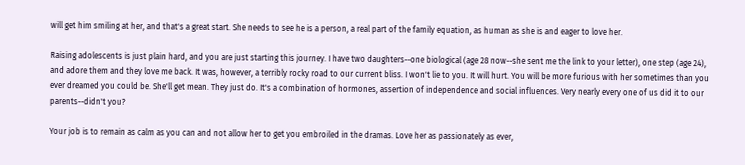will get him smiling at her, and that's a great start. She needs to see he is a person, a real part of the family equation, as human as she is and eager to love her.

Raising adolescents is just plain hard, and you are just starting this journey. I have two daughters--one biological (age 28 now--she sent me the link to your letter), one step (age 24), and adore them and they love me back. It was, however, a terribly rocky road to our current bliss. I won't lie to you. It will hurt. You will be more furious with her sometimes than you ever dreamed you could be. She'll get mean. They just do. It's a combination of hormones, assertion of independence and social influences. Very nearly every one of us did it to our parents--didn't you?

Your job is to remain as calm as you can and not allow her to get you embroiled in the dramas. Love her as passionately as ever,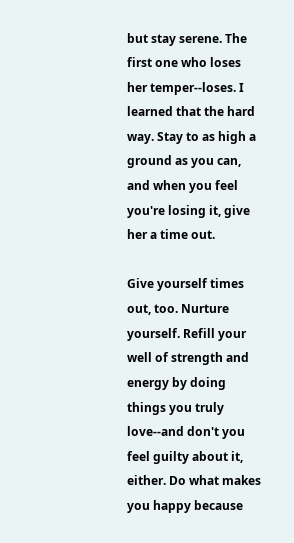but stay serene. The first one who loses her temper--loses. I learned that the hard way. Stay to as high a ground as you can, and when you feel you're losing it, give her a time out.

Give yourself times out, too. Nurture yourself. Refill your well of strength and energy by doing things you truly love--and don't you feel guilty about it, either. Do what makes you happy because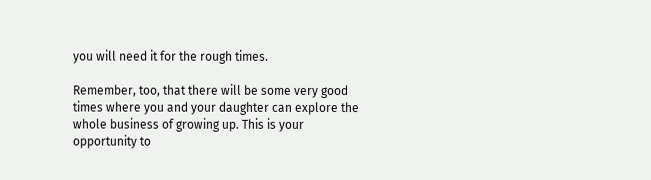you will need it for the rough times.

Remember, too, that there will be some very good times where you and your daughter can explore the whole business of growing up. This is your opportunity to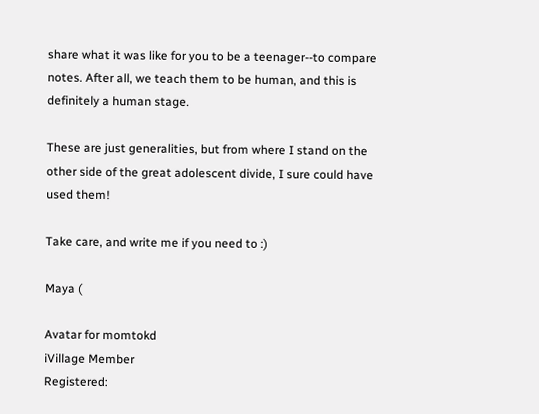share what it was like for you to be a teenager--to compare notes. After all, we teach them to be human, and this is definitely a human stage.

These are just generalities, but from where I stand on the other side of the great adolescent divide, I sure could have used them!

Take care, and write me if you need to :)

Maya (

Avatar for momtokd
iVillage Member
Registered: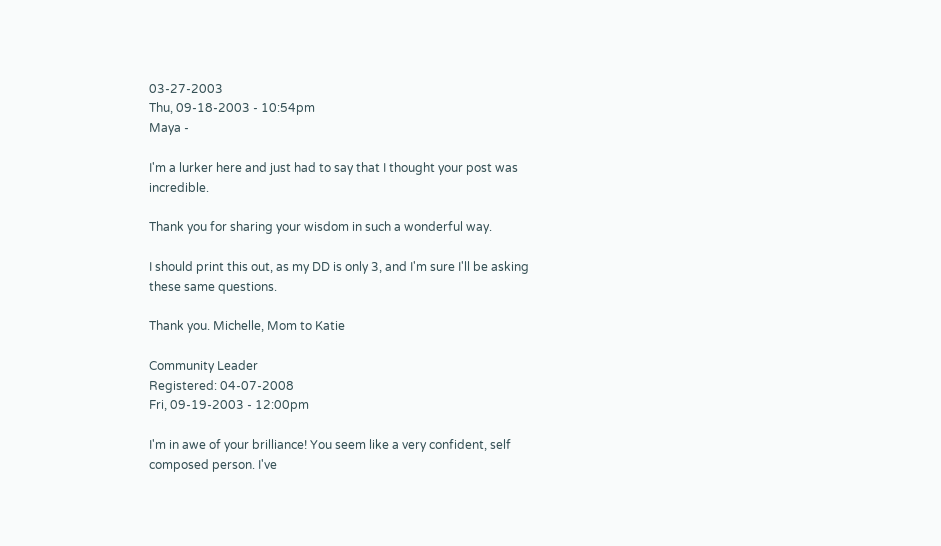03-27-2003
Thu, 09-18-2003 - 10:54pm
Maya -

I'm a lurker here and just had to say that I thought your post was incredible.

Thank you for sharing your wisdom in such a wonderful way.

I should print this out, as my DD is only 3, and I'm sure I'll be asking these same questions.

Thank you. Michelle, Mom to Katie

Community Leader
Registered: 04-07-2008
Fri, 09-19-2003 - 12:00pm

I'm in awe of your brilliance! You seem like a very confident, self composed person. I've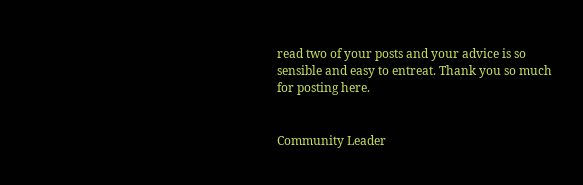read two of your posts and your advice is so sensible and easy to entreat. Thank you so much for posting here.


Community Leader